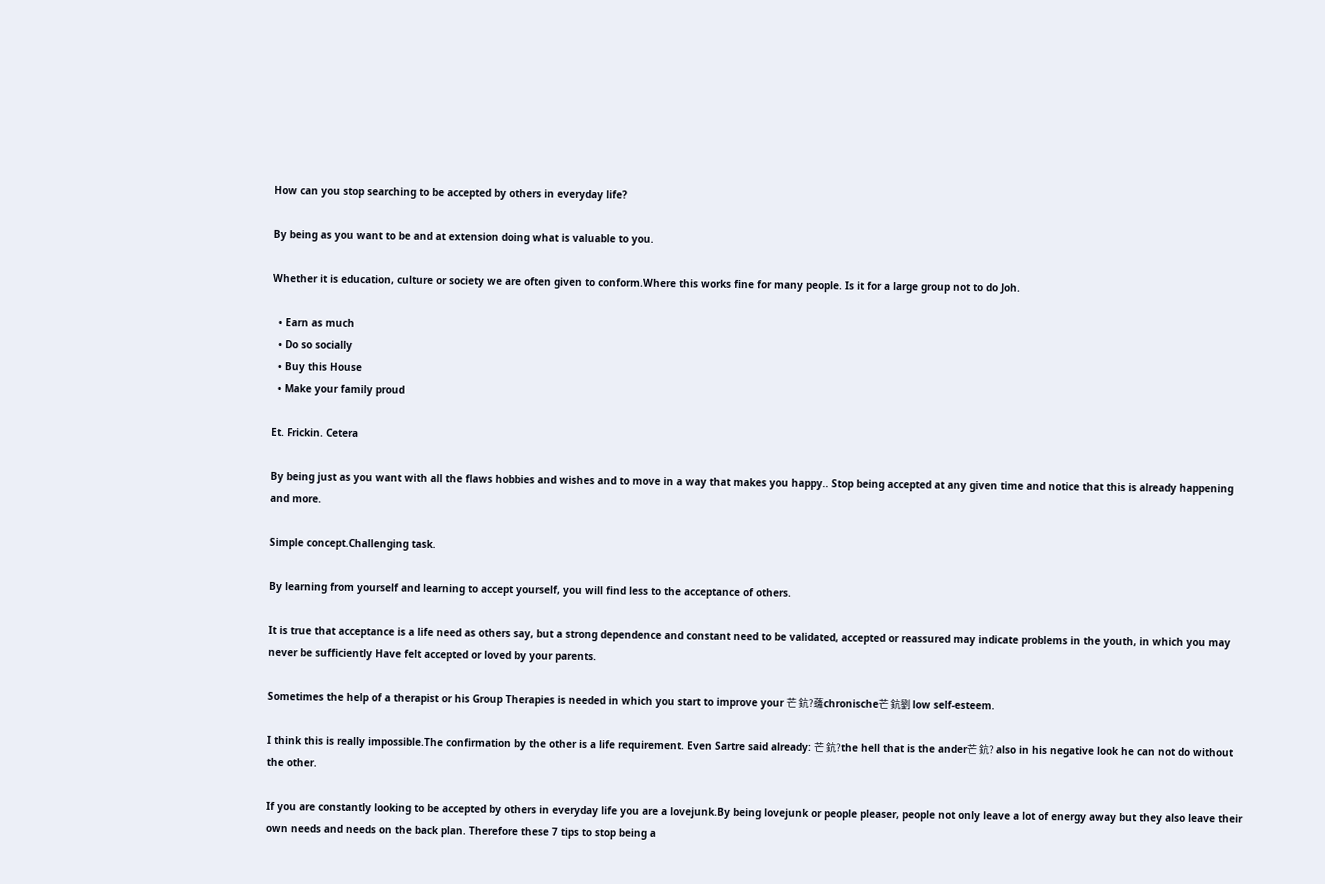How can you stop searching to be accepted by others in everyday life?

By being as you want to be and at extension doing what is valuable to you.

Whether it is education, culture or society we are often given to conform.Where this works fine for many people. Is it for a large group not to do Joh.

  • Earn as much
  • Do so socially
  • Buy this House
  • Make your family proud

Et. Frickin. Cetera

By being just as you want with all the flaws hobbies and wishes and to move in a way that makes you happy.. Stop being accepted at any given time and notice that this is already happening and more.

Simple concept.Challenging task.

By learning from yourself and learning to accept yourself, you will find less to the acceptance of others.

It is true that acceptance is a life need as others say, but a strong dependence and constant need to be validated, accepted or reassured may indicate problems in the youth, in which you may never be sufficiently Have felt accepted or loved by your parents.

Sometimes the help of a therapist or his Group Therapies is needed in which you start to improve your 芒 鈧?虄chronische芒 鈧劉 low self-esteem.

I think this is really impossible.The confirmation by the other is a life requirement. Even Sartre said already: 芒 鈧?the hell that is the ander芒 鈧? also in his negative look he can not do without the other.

If you are constantly looking to be accepted by others in everyday life you are a lovejunk.By being lovejunk or people pleaser, people not only leave a lot of energy away but they also leave their own needs and needs on the back plan. Therefore these 7 tips to stop being a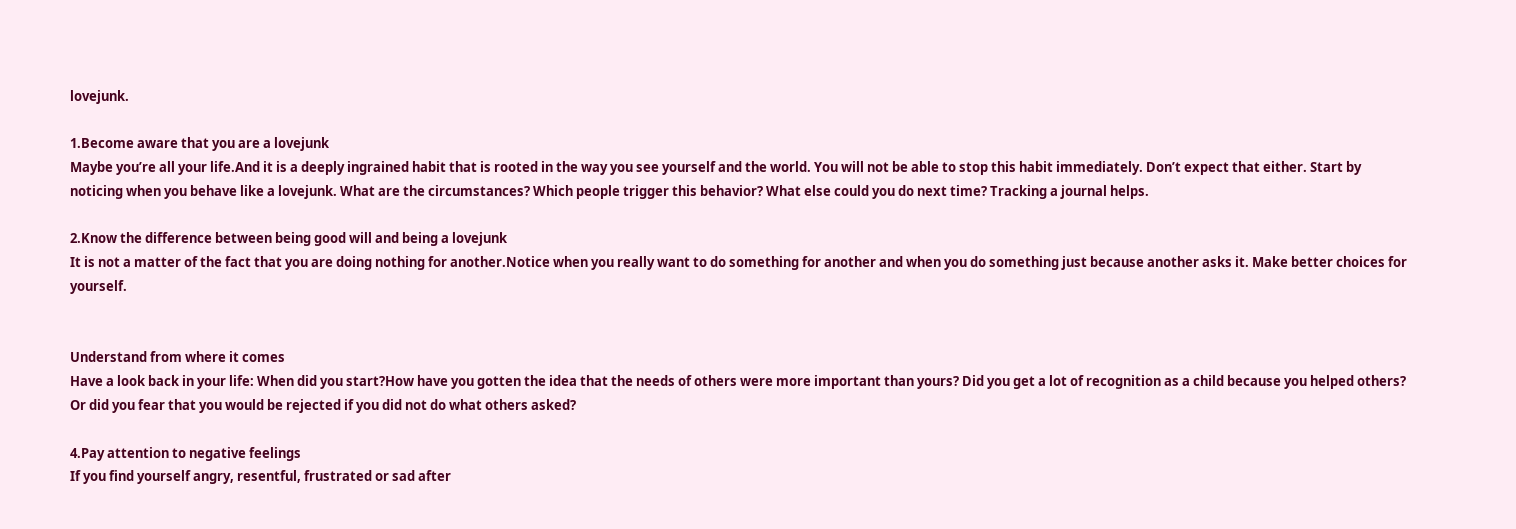lovejunk.

1.Become aware that you are a lovejunk
Maybe you’re all your life.And it is a deeply ingrained habit that is rooted in the way you see yourself and the world. You will not be able to stop this habit immediately. Don’t expect that either. Start by noticing when you behave like a lovejunk. What are the circumstances? Which people trigger this behavior? What else could you do next time? Tracking a journal helps.

2.Know the difference between being good will and being a lovejunk
It is not a matter of the fact that you are doing nothing for another.Notice when you really want to do something for another and when you do something just because another asks it. Make better choices for yourself.


Understand from where it comes
Have a look back in your life: When did you start?How have you gotten the idea that the needs of others were more important than yours? Did you get a lot of recognition as a child because you helped others? Or did you fear that you would be rejected if you did not do what others asked?

4.Pay attention to negative feelings
If you find yourself angry, resentful, frustrated or sad after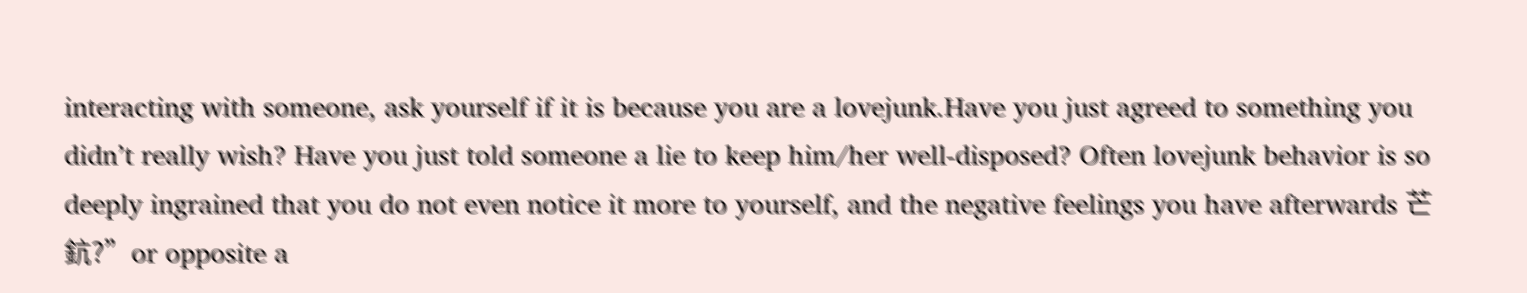interacting with someone, ask yourself if it is because you are a lovejunk.Have you just agreed to something you didn’t really wish? Have you just told someone a lie to keep him/her well-disposed? Often lovejunk behavior is so deeply ingrained that you do not even notice it more to yourself, and the negative feelings you have afterwards 芒 鈧?”or opposite a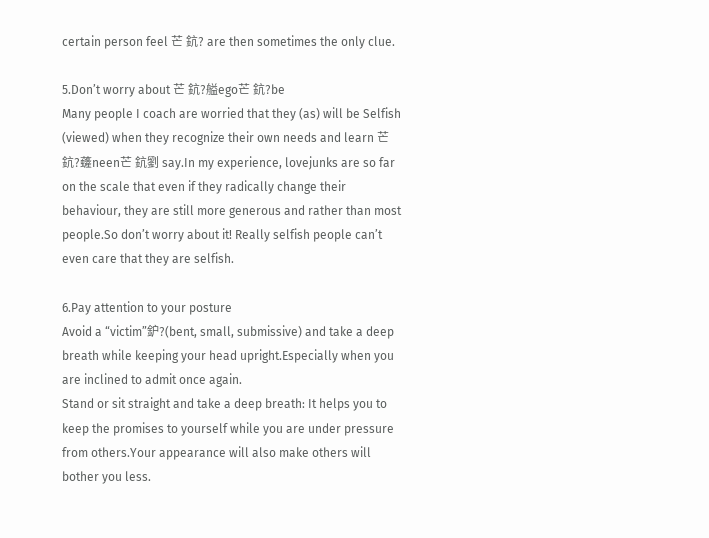certain person feel 芒 鈧? are then sometimes the only clue.

5.Don’t worry about 芒 鈧?艗ego芒 鈧?be
Many people I coach are worried that they (as) will be Selfish (viewed) when they recognize their own needs and learn 芒 鈧?虄neen芒 鈧劉 say.In my experience, lovejunks are so far on the scale that even if they radically change their behaviour, they are still more generous and rather than most people.So don’t worry about it! Really selfish people can’t even care that they are selfish.

6.Pay attention to your posture
Avoid a “victim”鈩?(bent, small, submissive) and take a deep breath while keeping your head upright.Especially when you are inclined to admit once again.
Stand or sit straight and take a deep breath: It helps you to keep the promises to yourself while you are under pressure from others.Your appearance will also make others will bother you less.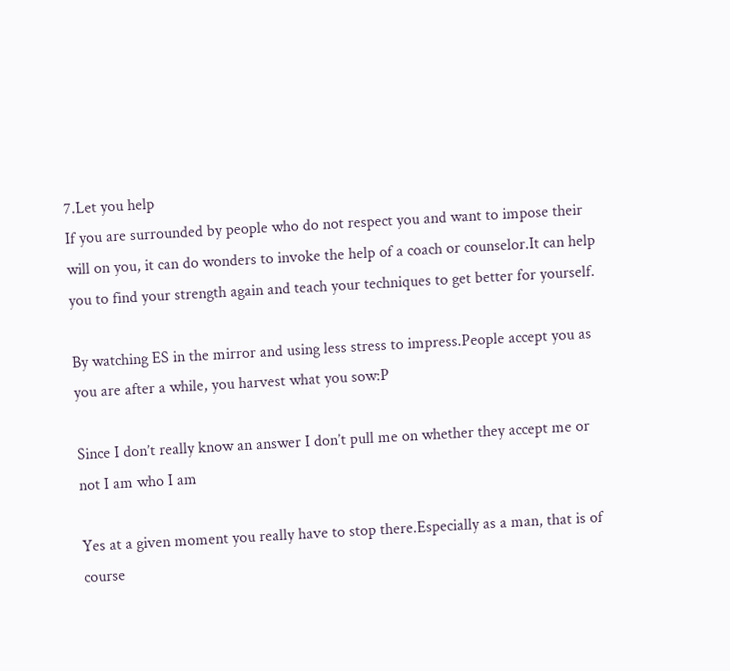7.Let you help
If you are surrounded by people who do not respect you and want to impose their will on you, it can do wonders to invoke the help of a coach or counselor.It can help you to find your strength again and teach your techniques to get better for yourself.

By watching ES in the mirror and using less stress to impress.People accept you as you are after a while, you harvest what you sow:P

Since I don’t really know an answer I don’t pull me on whether they accept me or not I am who I am

Yes at a given moment you really have to stop there.Especially as a man, that is of course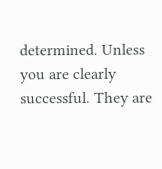determined. Unless you are clearly successful. They are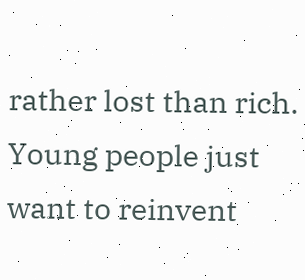rather lost than rich. Young people just want to reinvent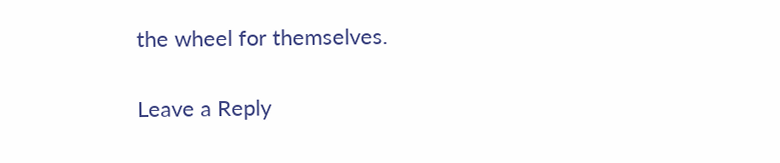the wheel for themselves.

Leave a Reply